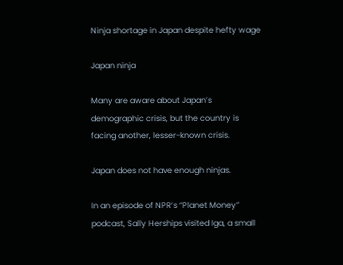Ninja shortage in Japan despite hefty wage

Japan ninja

Many are aware about Japan’s demographic crisis, but the country is facing another, lesser-known crisis.

Japan does not have enough ninjas.

In an episode of NPR’s “Planet Money” podcast, Sally Herships visited Iga, a small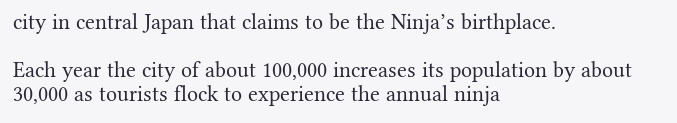city in central Japan that claims to be the Ninja’s birthplace.

Each year the city of about 100,000 increases its population by about 30,000 as tourists flock to experience the annual ninja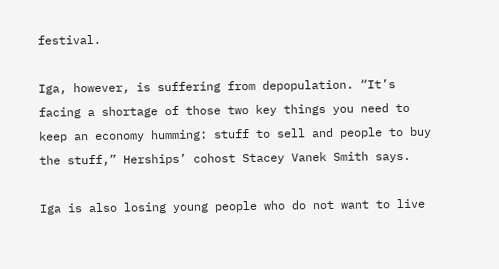festival.

Iga, however, is suffering from depopulation. “It’s facing a shortage of those two key things you need to keep an economy humming: stuff to sell and people to buy the stuff,” Herships’ cohost Stacey Vanek Smith says.

Iga is also losing young people who do not want to live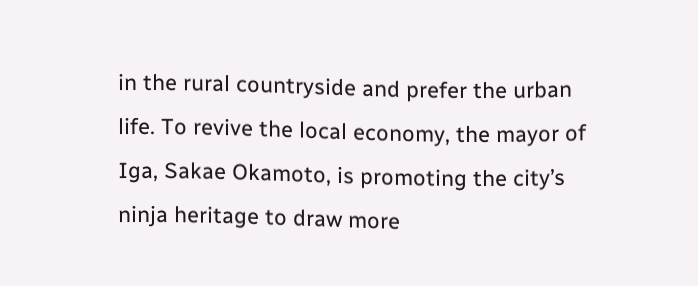in the rural countryside and prefer the urban life. To revive the local economy, the mayor of Iga, Sakae Okamoto, is promoting the city’s ninja heritage to draw more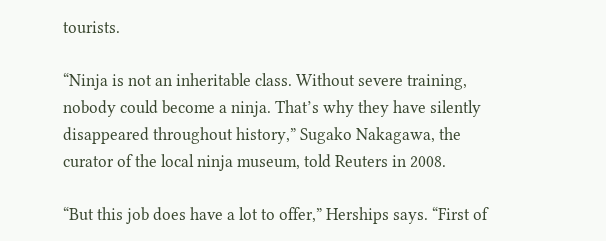tourists.

“Ninja is not an inheritable class. Without severe training, nobody could become a ninja. That’s why they have silently disappeared throughout history,” Sugako Nakagawa, the curator of the local ninja museum, told Reuters in 2008.

“But this job does have a lot to offer,” Herships says. “First of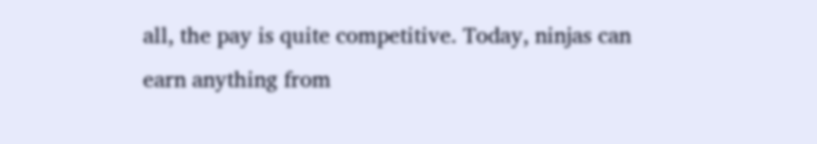all, the pay is quite competitive. Today, ninjas can earn anything from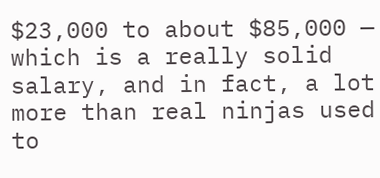$23,000 to about $85,000 — which is a really solid salary, and in fact, a lot more than real ninjas used to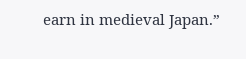earn in medieval Japan.”